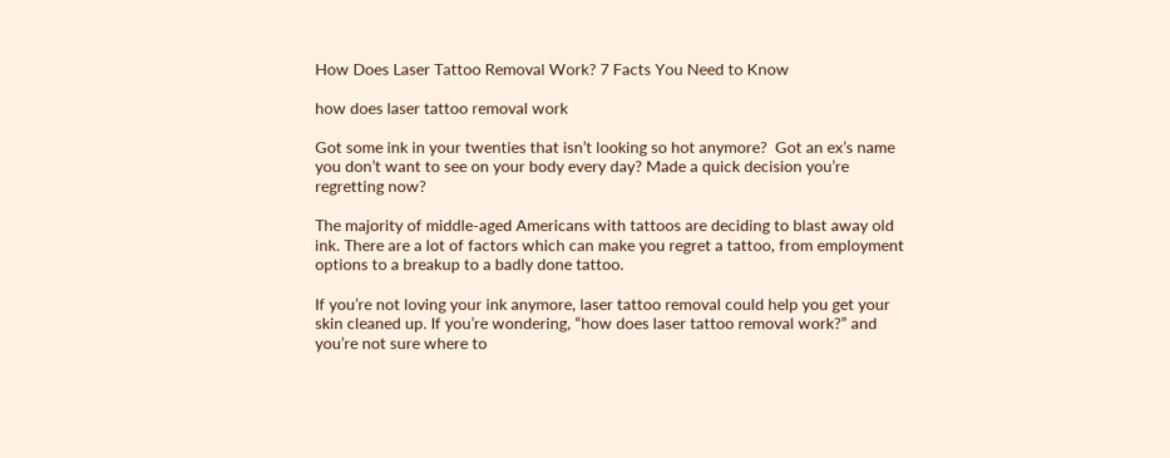How Does Laser Tattoo Removal Work? 7 Facts You Need to Know

how does laser tattoo removal work

Got some ink in your twenties that isn’t looking so hot anymore?  Got an ex’s name you don’t want to see on your body every day? Made a quick decision you’re regretting now?

The majority of middle-aged Americans with tattoos are deciding to blast away old ink. There are a lot of factors which can make you regret a tattoo, from employment options to a breakup to a badly done tattoo.

If you’re not loving your ink anymore, laser tattoo removal could help you get your skin cleaned up. If you’re wondering, “how does laser tattoo removal work?” and you’re not sure where to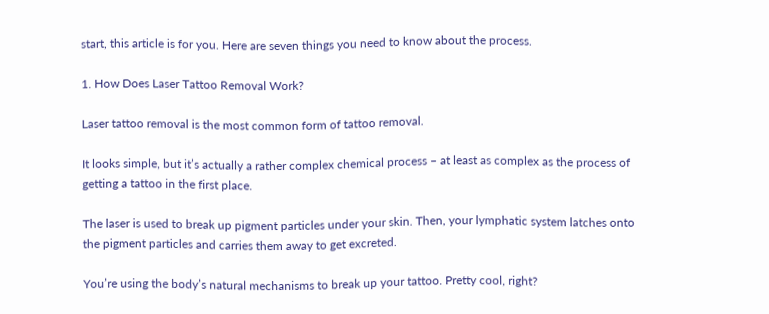start, this article is for you. Here are seven things you need to know about the process.

1. How Does Laser Tattoo Removal Work?

Laser tattoo removal is the most common form of tattoo removal.

It looks simple, but it’s actually a rather complex chemical process – at least as complex as the process of getting a tattoo in the first place.

The laser is used to break up pigment particles under your skin. Then, your lymphatic system latches onto the pigment particles and carries them away to get excreted.

You’re using the body’s natural mechanisms to break up your tattoo. Pretty cool, right?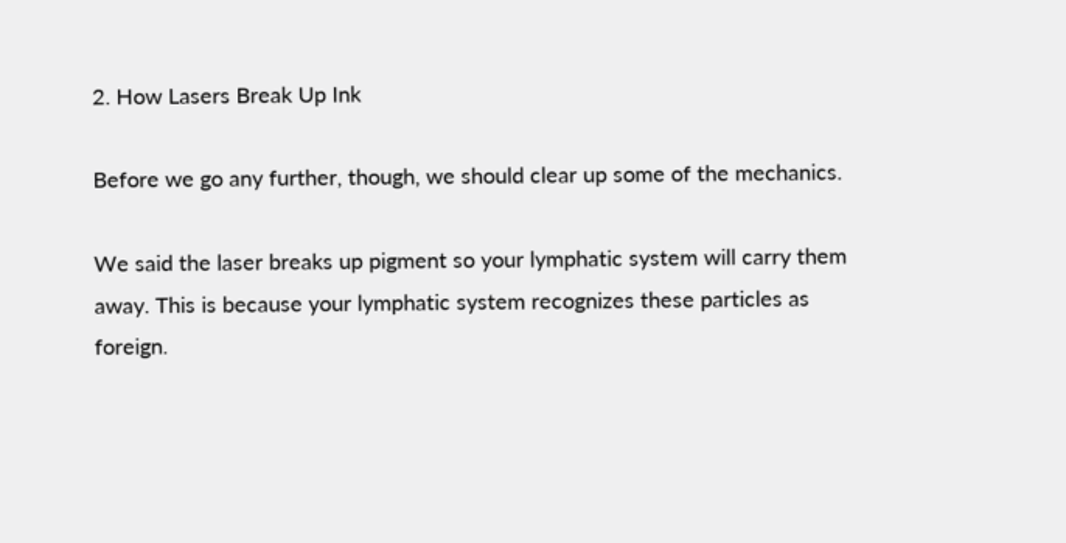2. How Lasers Break Up Ink

Before we go any further, though, we should clear up some of the mechanics.

We said the laser breaks up pigment so your lymphatic system will carry them away. This is because your lymphatic system recognizes these particles as foreign.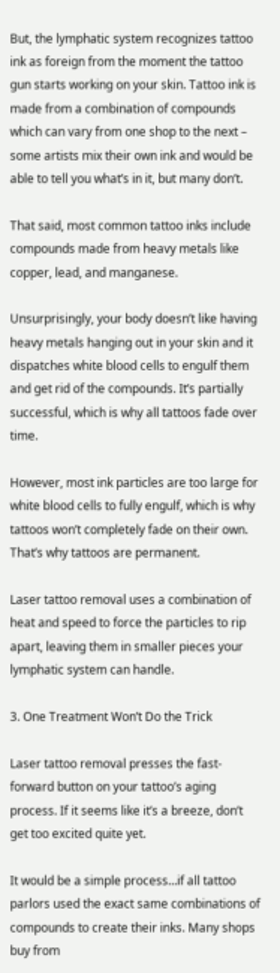But, the lymphatic system recognizes tattoo ink as foreign from the moment the tattoo gun starts working on your skin. Tattoo ink is made from a combination of compounds which can vary from one shop to the next – some artists mix their own ink and would be able to tell you what’s in it, but many don’t.

That said, most common tattoo inks include compounds made from heavy metals like copper, lead, and manganese.

Unsurprisingly, your body doesn’t like having heavy metals hanging out in your skin and it dispatches white blood cells to engulf them and get rid of the compounds. It’s partially successful, which is why all tattoos fade over time.

However, most ink particles are too large for white blood cells to fully engulf, which is why tattoos won’t completely fade on their own. That’s why tattoos are permanent.

Laser tattoo removal uses a combination of heat and speed to force the particles to rip apart, leaving them in smaller pieces your lymphatic system can handle.

3. One Treatment Won’t Do the Trick

Laser tattoo removal presses the fast-forward button on your tattoo’s aging process. If it seems like it’s a breeze, don’t get too excited quite yet.

It would be a simple process…if all tattoo parlors used the exact same combinations of compounds to create their inks. Many shops buy from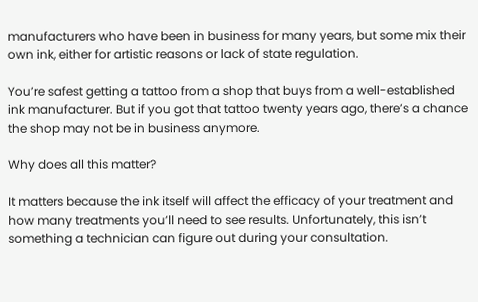manufacturers who have been in business for many years, but some mix their own ink, either for artistic reasons or lack of state regulation.

You’re safest getting a tattoo from a shop that buys from a well-established ink manufacturer. But if you got that tattoo twenty years ago, there’s a chance the shop may not be in business anymore.

Why does all this matter?

It matters because the ink itself will affect the efficacy of your treatment and how many treatments you’ll need to see results. Unfortunately, this isn’t something a technician can figure out during your consultation.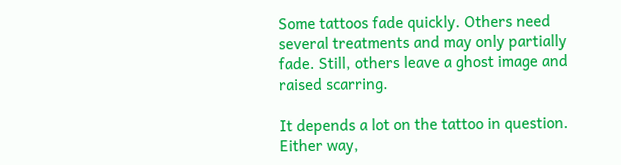Some tattoos fade quickly. Others need several treatments and may only partially fade. Still, others leave a ghost image and raised scarring.

It depends a lot on the tattoo in question. Either way,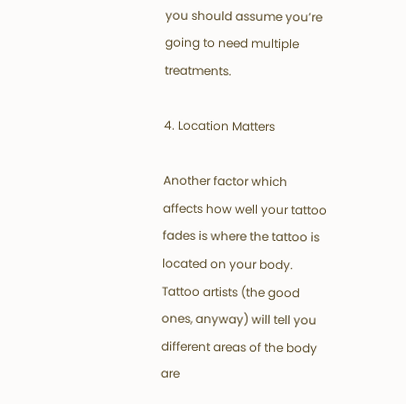you should assume you’re going to need multiple treatments.

4. Location Matters

Another factor which affects how well your tattoo fades is where the tattoo is located on your body. Tattoo artists (the good ones, anyway) will tell you different areas of the body are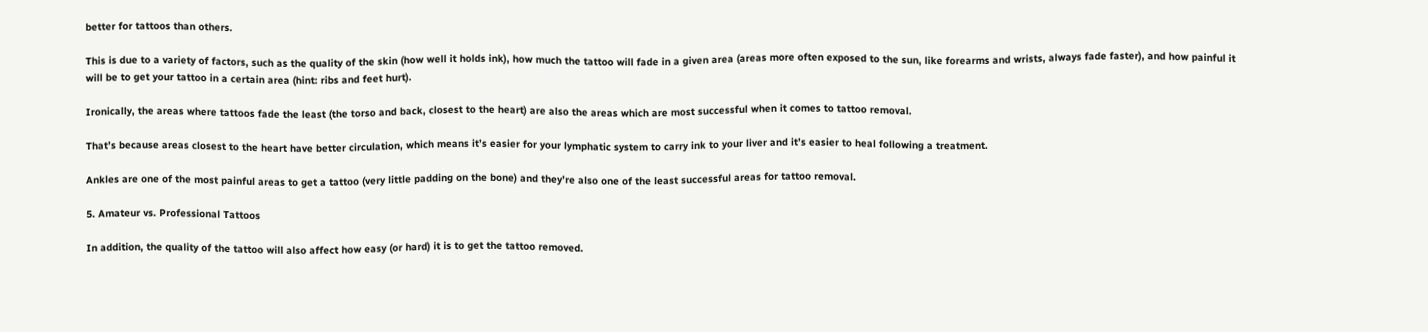better for tattoos than others.

This is due to a variety of factors, such as the quality of the skin (how well it holds ink), how much the tattoo will fade in a given area (areas more often exposed to the sun, like forearms and wrists, always fade faster), and how painful it will be to get your tattoo in a certain area (hint: ribs and feet hurt).

Ironically, the areas where tattoos fade the least (the torso and back, closest to the heart) are also the areas which are most successful when it comes to tattoo removal.

That’s because areas closest to the heart have better circulation, which means it’s easier for your lymphatic system to carry ink to your liver and it’s easier to heal following a treatment.

Ankles are one of the most painful areas to get a tattoo (very little padding on the bone) and they’re also one of the least successful areas for tattoo removal.

5. Amateur vs. Professional Tattoos

In addition, the quality of the tattoo will also affect how easy (or hard) it is to get the tattoo removed.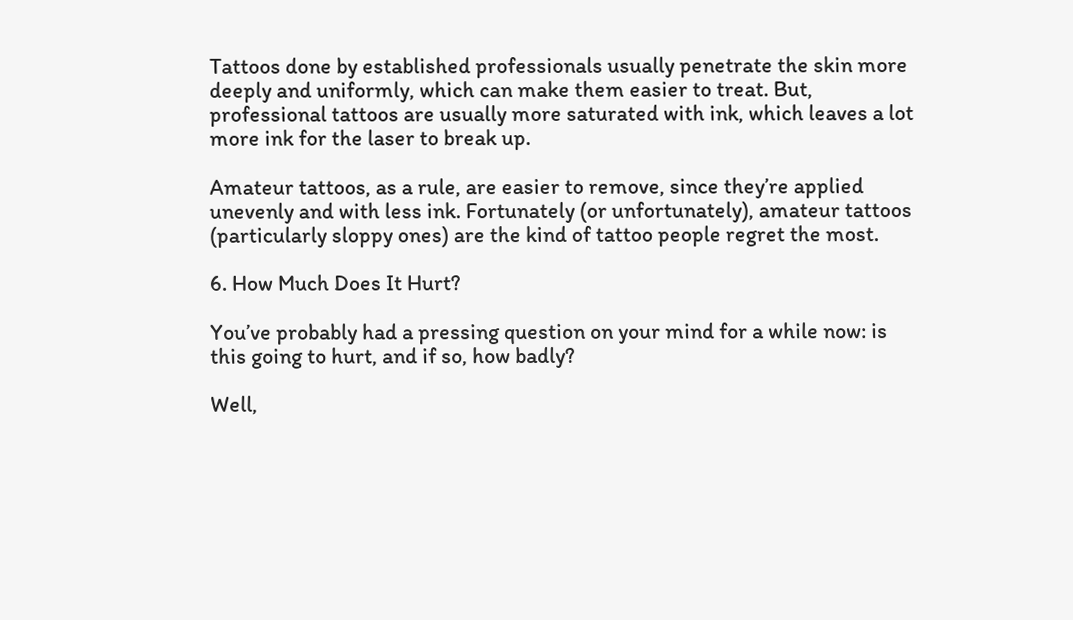Tattoos done by established professionals usually penetrate the skin more deeply and uniformly, which can make them easier to treat. But, professional tattoos are usually more saturated with ink, which leaves a lot more ink for the laser to break up.

Amateur tattoos, as a rule, are easier to remove, since they’re applied unevenly and with less ink. Fortunately (or unfortunately), amateur tattoos (particularly sloppy ones) are the kind of tattoo people regret the most.

6. How Much Does It Hurt?

You’ve probably had a pressing question on your mind for a while now: is this going to hurt, and if so, how badly?

Well,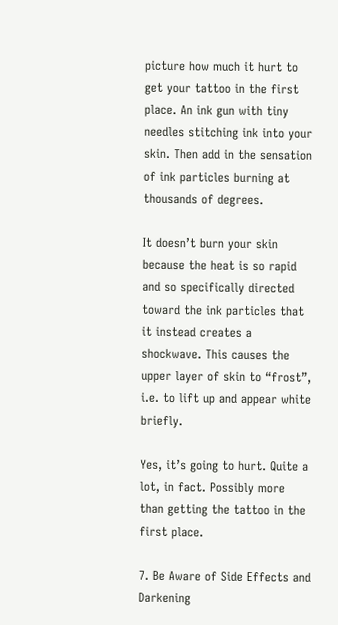picture how much it hurt to get your tattoo in the first place. An ink gun with tiny needles stitching ink into your skin. Then add in the sensation of ink particles burning at thousands of degrees.

It doesn’t burn your skin because the heat is so rapid and so specifically directed toward the ink particles that it instead creates a shockwave. This causes the upper layer of skin to “frost”, i.e. to lift up and appear white briefly.

Yes, it’s going to hurt. Quite a lot, in fact. Possibly more than getting the tattoo in the first place.

7. Be Aware of Side Effects and Darkening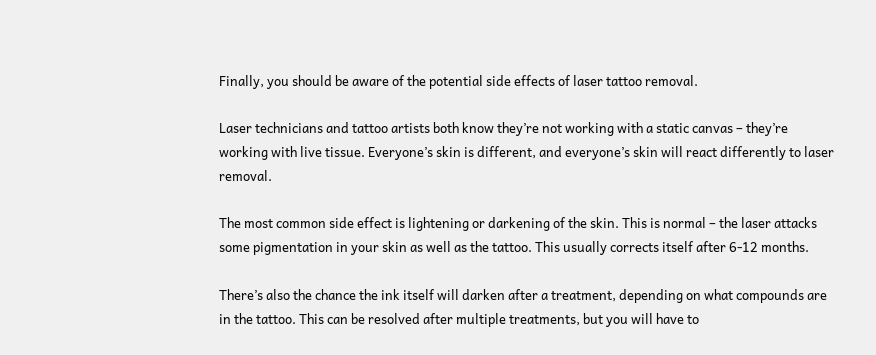Finally, you should be aware of the potential side effects of laser tattoo removal.

Laser technicians and tattoo artists both know they’re not working with a static canvas – they’re working with live tissue. Everyone’s skin is different, and everyone’s skin will react differently to laser removal.

The most common side effect is lightening or darkening of the skin. This is normal – the laser attacks some pigmentation in your skin as well as the tattoo. This usually corrects itself after 6-12 months.

There’s also the chance the ink itself will darken after a treatment, depending on what compounds are in the tattoo. This can be resolved after multiple treatments, but you will have to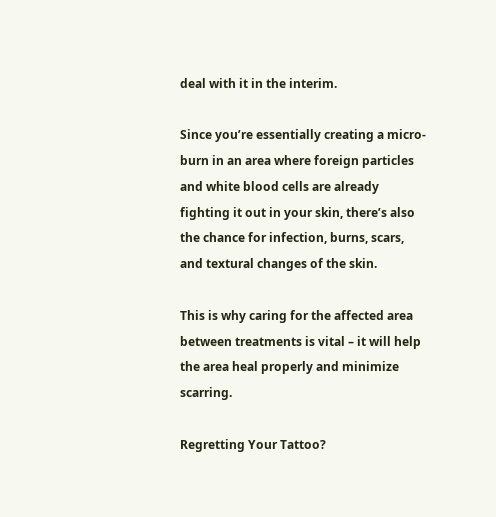deal with it in the interim.

Since you’re essentially creating a micro-burn in an area where foreign particles and white blood cells are already fighting it out in your skin, there’s also the chance for infection, burns, scars, and textural changes of the skin.

This is why caring for the affected area between treatments is vital – it will help the area heal properly and minimize scarring.

Regretting Your Tattoo?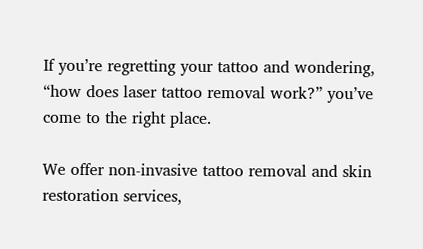If you’re regretting your tattoo and wondering, “how does laser tattoo removal work?” you’ve come to the right place.

We offer non-invasive tattoo removal and skin restoration services,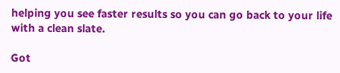helping you see faster results so you can go back to your life with a clean slate.

Got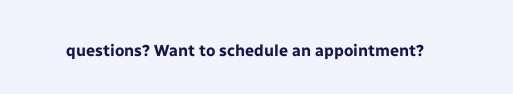questions? Want to schedule an appointment?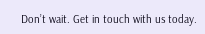Don’t wait. Get in touch with us today.